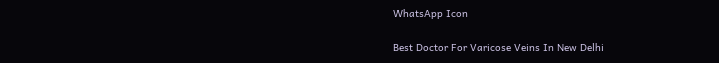WhatsApp Icon

Best Doctor For Varicose Veins In New Delhi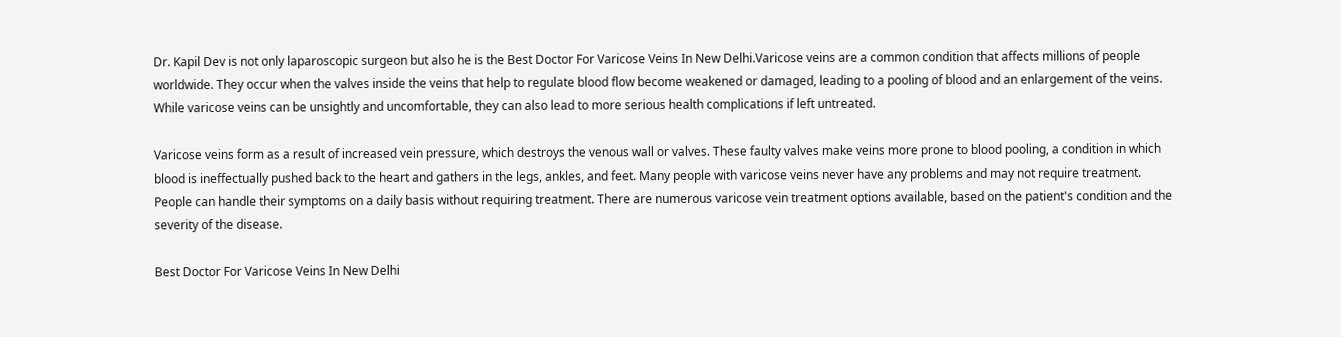Dr. Kapil Dev is not only laparoscopic surgeon but also he is the Best Doctor For Varicose Veins In New Delhi.Varicose veins are a common condition that affects millions of people worldwide. They occur when the valves inside the veins that help to regulate blood flow become weakened or damaged, leading to a pooling of blood and an enlargement of the veins. While varicose veins can be unsightly and uncomfortable, they can also lead to more serious health complications if left untreated.

Varicose veins form as a result of increased vein pressure, which destroys the venous wall or valves. These faulty valves make veins more prone to blood pooling, a condition in which blood is ineffectually pushed back to the heart and gathers in the legs, ankles, and feet. Many people with varicose veins never have any problems and may not require treatment. People can handle their symptoms on a daily basis without requiring treatment. There are numerous varicose vein treatment options available, based on the patient's condition and the severity of the disease.

Best Doctor For Varicose Veins In New Delhi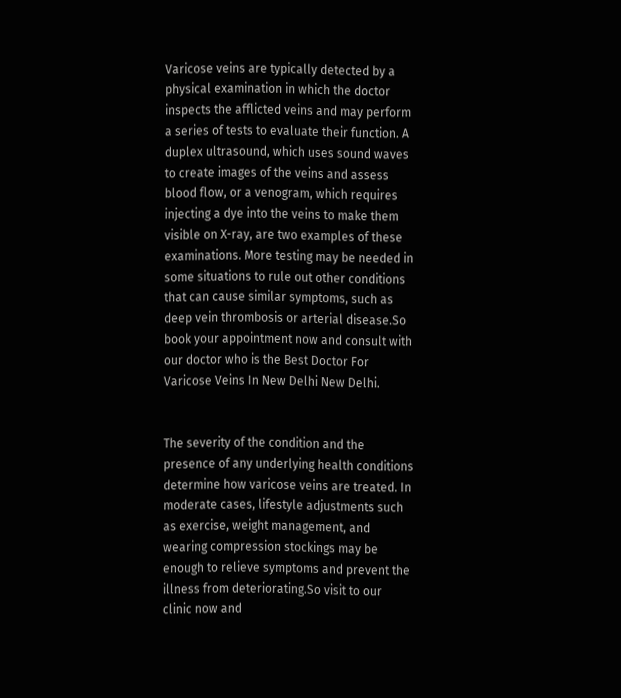Varicose veins are typically detected by a physical examination in which the doctor inspects the afflicted veins and may perform a series of tests to evaluate their function. A duplex ultrasound, which uses sound waves to create images of the veins and assess blood flow, or a venogram, which requires injecting a dye into the veins to make them visible on X-ray, are two examples of these examinations. More testing may be needed in some situations to rule out other conditions that can cause similar symptoms, such as deep vein thrombosis or arterial disease.So book your appointment now and consult with our doctor who is the Best Doctor For Varicose Veins In New Delhi New Delhi.


The severity of the condition and the presence of any underlying health conditions determine how varicose veins are treated. In moderate cases, lifestyle adjustments such as exercise, weight management, and wearing compression stockings may be enough to relieve symptoms and prevent the illness from deteriorating.So visit to our clinic now and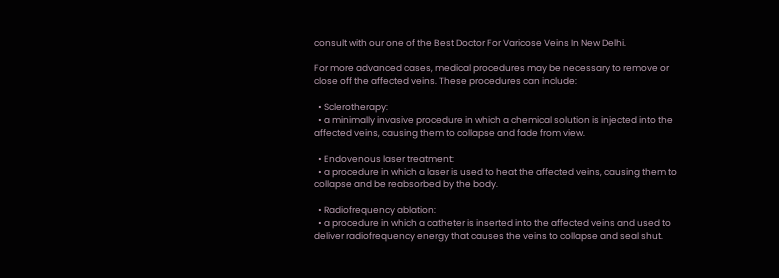consult with our one of the Best Doctor For Varicose Veins In New Delhi.

For more advanced cases, medical procedures may be necessary to remove or close off the affected veins. These procedures can include:

  • Sclerotherapy:
  • a minimally invasive procedure in which a chemical solution is injected into the affected veins, causing them to collapse and fade from view.

  • Endovenous laser treatment:
  • a procedure in which a laser is used to heat the affected veins, causing them to collapse and be reabsorbed by the body.

  • Radiofrequency ablation:
  • a procedure in which a catheter is inserted into the affected veins and used to deliver radiofrequency energy that causes the veins to collapse and seal shut.